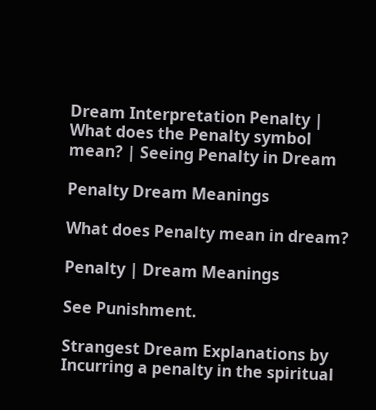Dream Interpretation Penalty | What does the Penalty symbol mean? | Seeing Penalty in Dream

Penalty Dream Meanings

What does Penalty mean in dream?

Penalty | Dream Meanings

See Punishment.

Strangest Dream Explanations by
Incurring a penalty in the spiritual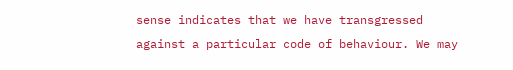sense indicates that we have transgressed against a particular code of behaviour. We may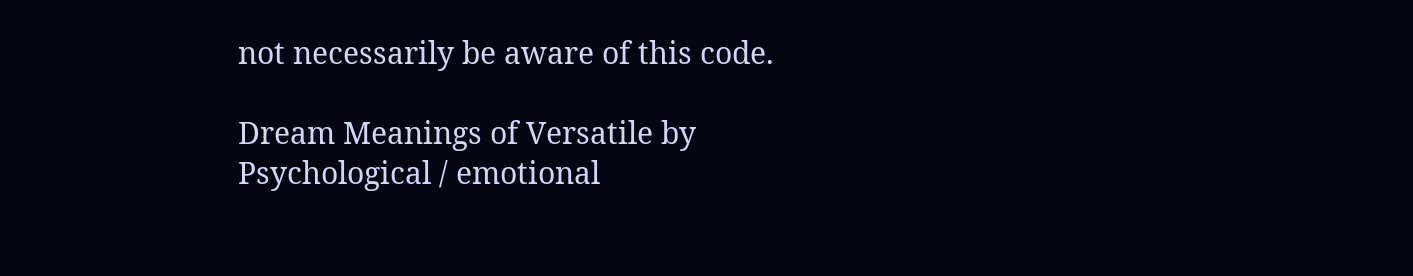not necessarily be aware of this code.

Dream Meanings of Versatile by
Psychological / emotional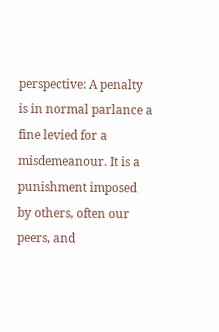perspective: A penalty is in normal parlance a fine levied for a misdemeanour. It is a punishment imposed by others, often our peers, and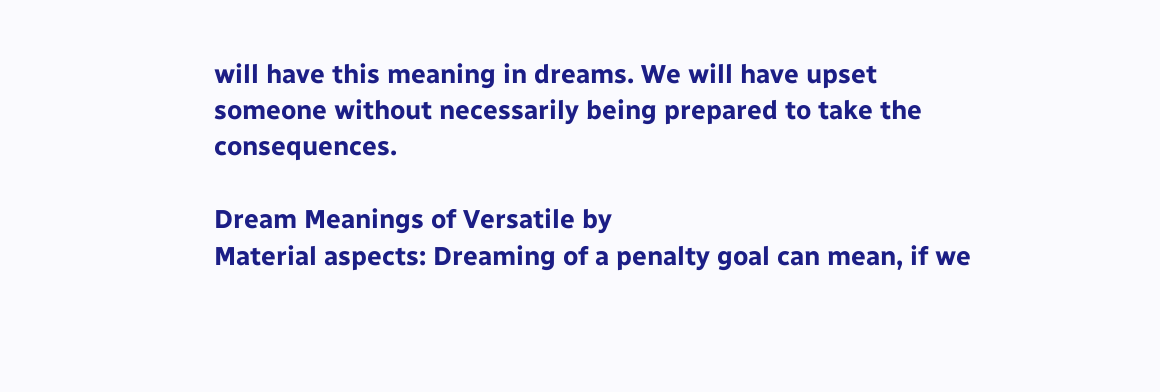will have this meaning in dreams. We will have upset someone without necessarily being prepared to take the consequences.

Dream Meanings of Versatile by
Material aspects: Dreaming of a penalty goal can mean, if we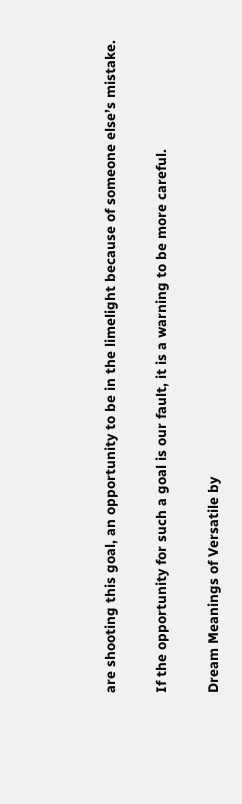are shooting this goal, an opportunity to be in the limelight because of someone else’s mistake.

If the opportunity for such a goal is our fault, it is a warning to be more careful.

Dream Meanings of Versatile by